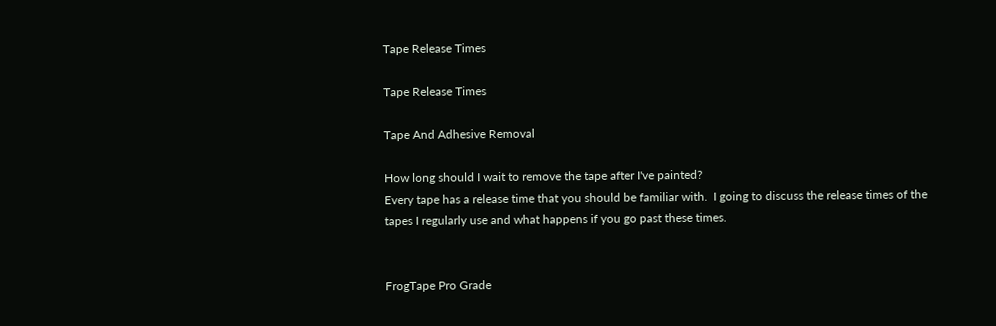Tape Release Times

Tape Release Times

Tape And Adhesive Removal

How long should I wait to remove the tape after I've painted?
Every tape has a release time that you should be familiar with.  I going to discuss the release times of the tapes I regularly use and what happens if you go past these times.


FrogTape Pro Grade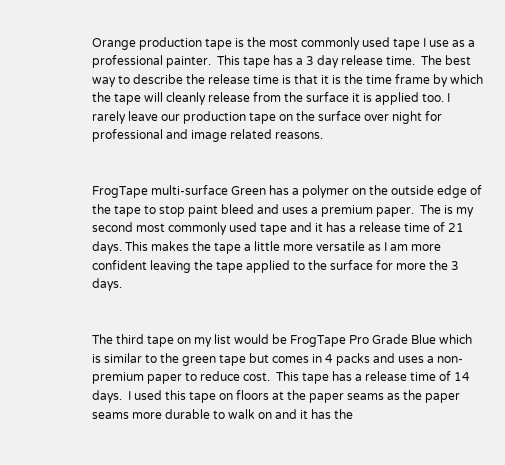Orange production tape is the most commonly used tape I use as a professional painter.  This tape has a 3 day release time.  The best way to describe the release time is that it is the time frame by which the tape will cleanly release from the surface it is applied too. I rarely leave our production tape on the surface over night for professional and image related reasons.


FrogTape multi-surface Green has a polymer on the outside edge of the tape to stop paint bleed and uses a premium paper.  The is my second most commonly used tape and it has a release time of 21 days. This makes the tape a little more versatile as I am more confident leaving the tape applied to the surface for more the 3 days.


The third tape on my list would be FrogTape Pro Grade Blue which is similar to the green tape but comes in 4 packs and uses a non-premium paper to reduce cost.  This tape has a release time of 14 days.  I used this tape on floors at the paper seams as the paper seams more durable to walk on and it has the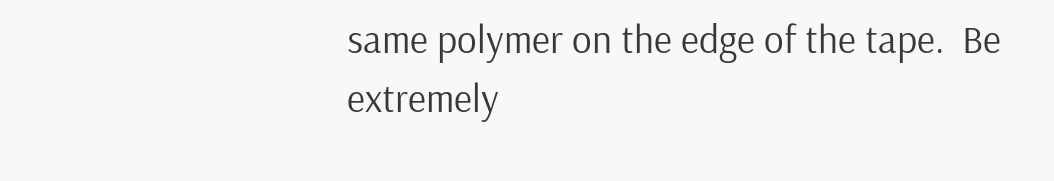same polymer on the edge of the tape.  Be extremely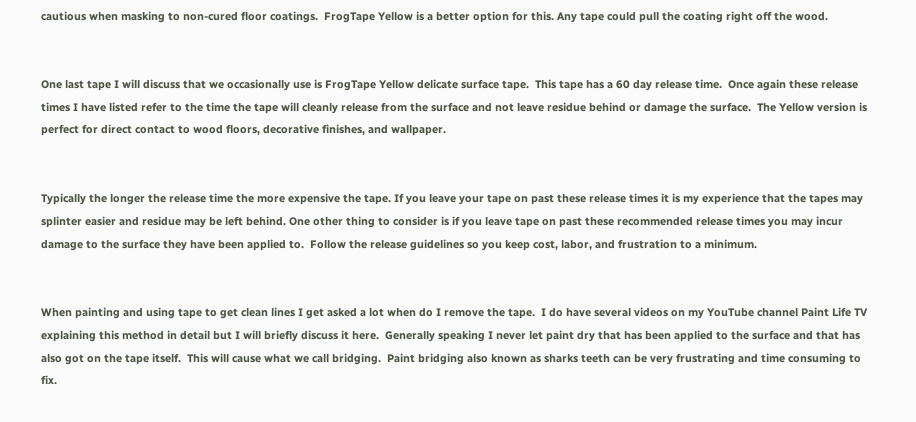cautious when masking to non-cured floor coatings.  FrogTape Yellow is a better option for this. Any tape could pull the coating right off the wood.


One last tape I will discuss that we occasionally use is FrogTape Yellow delicate surface tape.  This tape has a 60 day release time.  Once again these release times I have listed refer to the time the tape will cleanly release from the surface and not leave residue behind or damage the surface.  The Yellow version is perfect for direct contact to wood floors, decorative finishes, and wallpaper.


Typically the longer the release time the more expensive the tape. If you leave your tape on past these release times it is my experience that the tapes may splinter easier and residue may be left behind. One other thing to consider is if you leave tape on past these recommended release times you may incur damage to the surface they have been applied to.  Follow the release guidelines so you keep cost, labor, and frustration to a minimum.


When painting and using tape to get clean lines I get asked a lot when do I remove the tape.  I do have several videos on my YouTube channel Paint Life TV explaining this method in detail but I will briefly discuss it here.  Generally speaking I never let paint dry that has been applied to the surface and that has also got on the tape itself.  This will cause what we call bridging.  Paint bridging also known as sharks teeth can be very frustrating and time consuming to fix.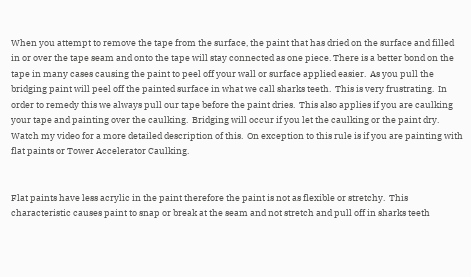When you attempt to remove the tape from the surface, the paint that has dried on the surface and filled in or over the tape seam and onto the tape will stay connected as one piece. There is a better bond on the tape in many cases causing the paint to peel off your wall or surface applied easier.  As you pull the bridging paint will peel off the painted surface in what we call sharks teeth.  This is very frustrating.  In order to remedy this we always pull our tape before the paint dries.  This also applies if you are caulking your tape and painting over the caulking.  Bridging will occur if you let the caulking or the paint dry.  Watch my video for a more detailed description of this.  On exception to this rule is if you are painting with flat paints or Tower Accelerator Caulking.


Flat paints have less acrylic in the paint therefore the paint is not as flexible or stretchy.  This characteristic causes paint to snap or break at the seam and not stretch and pull off in sharks teeth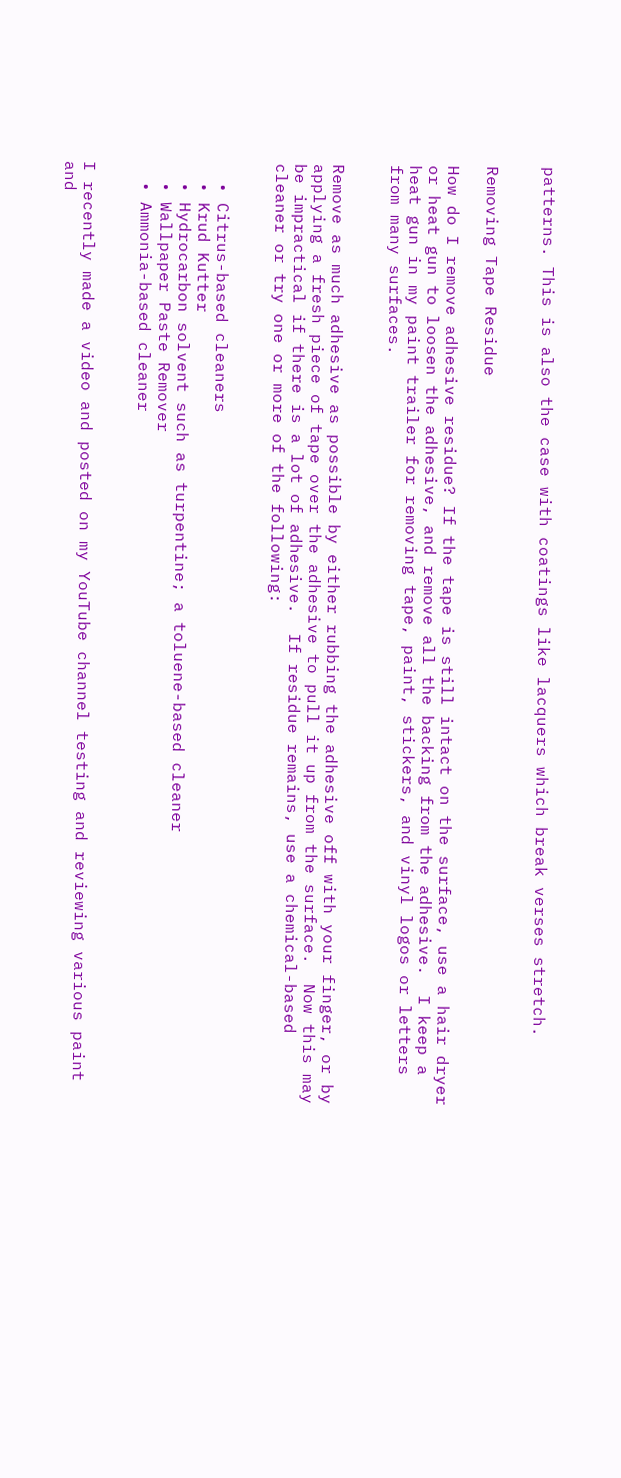patterns. This is also the case with coatings like lacquers which break verses stretch.


Removing Tape Residue

How do I remove adhesive residue? If the tape is still intact on the surface, use a hair dryer or heat gun to loosen the adhesive, and remove all the backing from the adhesive.  I keep a heat gun in my paint trailer for removing tape, paint, stickers, and vinyl logos or letters from many surfaces.


Remove as much adhesive as possible by either rubbing the adhesive off with your finger, or by applying a fresh piece of tape over the adhesive to pull it up from the surface.  Now this may be impractical if there is a lot of adhesive.  If residue remains, use a chemical-based cleaner or try one or more of the following:


  • Citrus-based cleaners
  • Krud Kutter
  • Hydrocarbon solvent such as turpentine; a toluene-based cleaner
  • Wallpaper Paste Remover
  • Ammonia-based cleaner


I recently made a video and posted on my YouTube channel testing and reviewing various paint and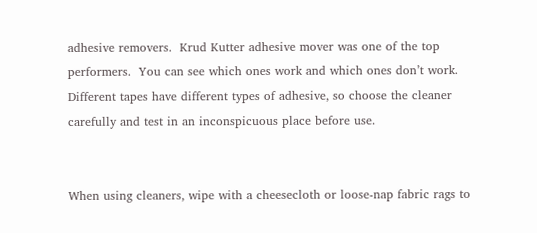adhesive removers.  Krud Kutter adhesive mover was one of the top performers.  You can see which ones work and which ones don’t work. Different tapes have different types of adhesive, so choose the cleaner carefully and test in an inconspicuous place before use.


When using cleaners, wipe with a cheesecloth or loose-nap fabric rags to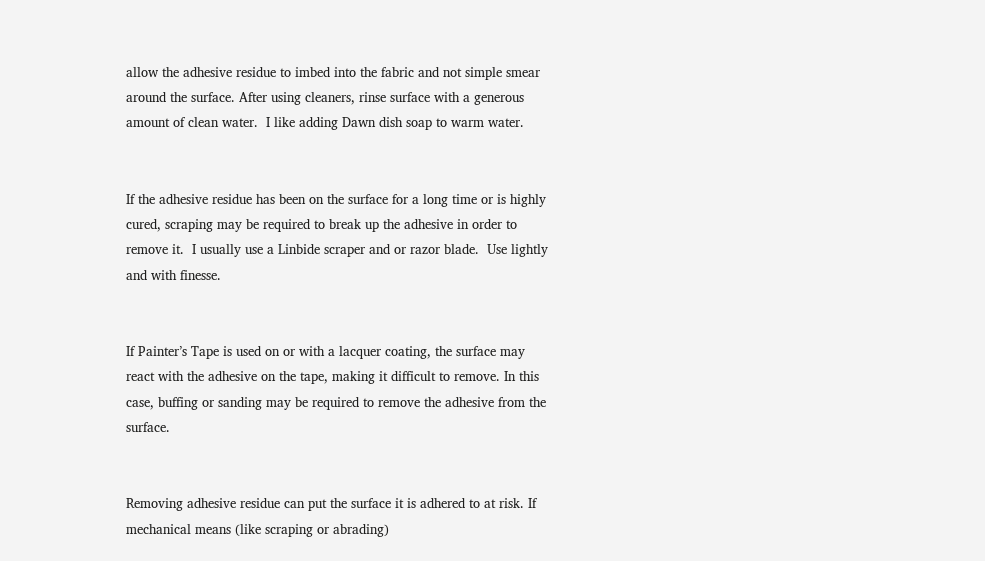allow the adhesive residue to imbed into the fabric and not simple smear around the surface. After using cleaners, rinse surface with a generous amount of clean water.  I like adding Dawn dish soap to warm water.


If the adhesive residue has been on the surface for a long time or is highly cured, scraping may be required to break up the adhesive in order to remove it.  I usually use a Linbide scraper and or razor blade.  Use lightly and with finesse.


If Painter’s Tape is used on or with a lacquer coating, the surface may react with the adhesive on the tape, making it difficult to remove. In this case, buffing or sanding may be required to remove the adhesive from the surface.


Removing adhesive residue can put the surface it is adhered to at risk. If mechanical means (like scraping or abrading)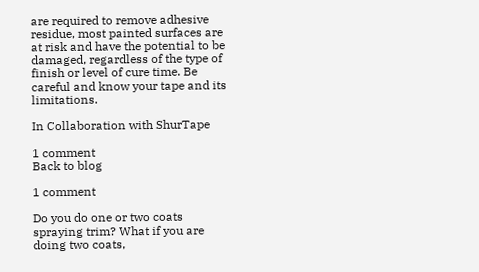are required to remove adhesive residue, most painted surfaces are at risk and have the potential to be damaged, regardless of the type of finish or level of cure time. Be careful and know your tape and its limitations.

In Collaboration with ShurTape

1 comment
Back to blog

1 comment

Do you do one or two coats spraying trim? What if you are doing two coats,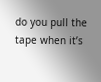do you pull the tape when it’s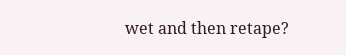wet and then retape?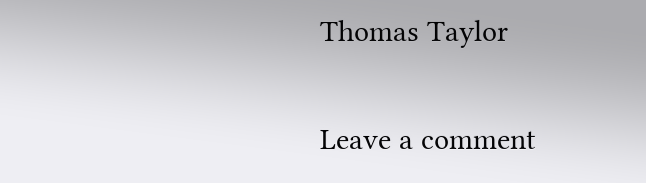Thomas Taylor

Leave a comment